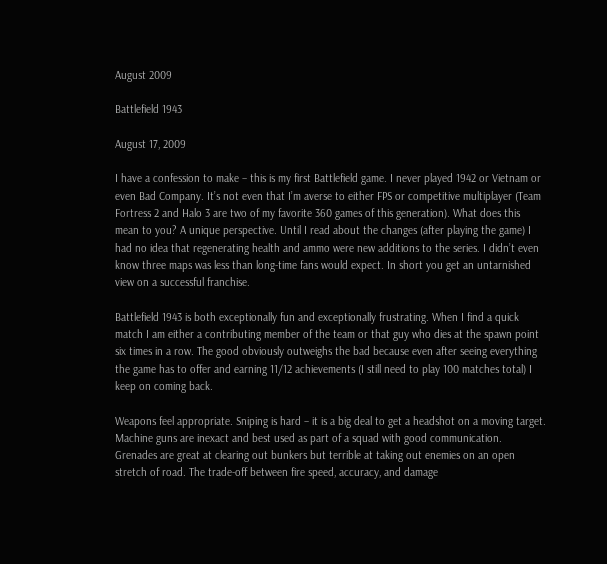August 2009

Battlefield 1943

August 17, 2009

I have a confession to make – this is my first Battlefield game. I never played 1942 or Vietnam or even Bad Company. It’s not even that I’m averse to either FPS or competitive multiplayer (Team Fortress 2 and Halo 3 are two of my favorite 360 games of this generation). What does this mean to you? A unique perspective. Until I read about the changes (after playing the game) I had no idea that regenerating health and ammo were new additions to the series. I didn’t even know three maps was less than long-time fans would expect. In short you get an untarnished view on a successful franchise.

Battlefield 1943 is both exceptionally fun and exceptionally frustrating. When I find a quick match I am either a contributing member of the team or that guy who dies at the spawn point six times in a row. The good obviously outweighs the bad because even after seeing everything the game has to offer and earning 11/12 achievements (I still need to play 100 matches total) I keep on coming back.

Weapons feel appropriate. Sniping is hard – it is a big deal to get a headshot on a moving target. Machine guns are inexact and best used as part of a squad with good communication. Grenades are great at clearing out bunkers but terrible at taking out enemies on an open stretch of road. The trade-off between fire speed, accuracy, and damage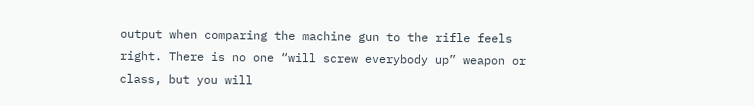output when comparing the machine gun to the rifle feels right. There is no one “will screw everybody up” weapon or class, but you will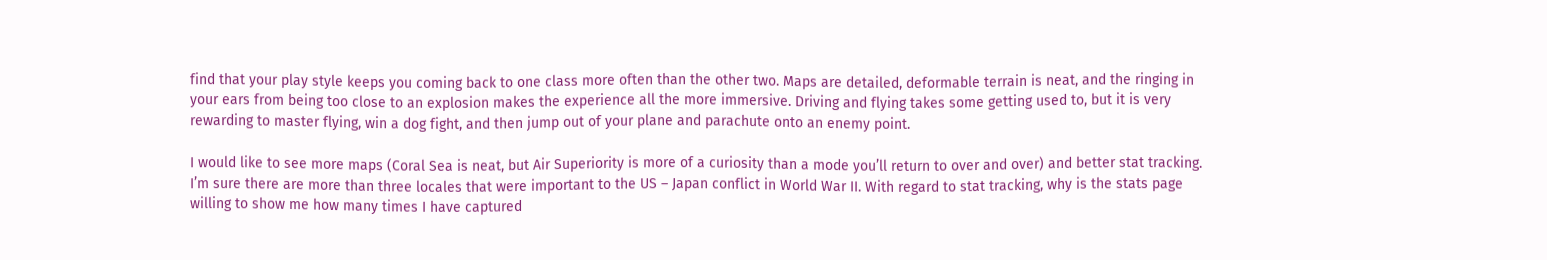find that your play style keeps you coming back to one class more often than the other two. Maps are detailed, deformable terrain is neat, and the ringing in your ears from being too close to an explosion makes the experience all the more immersive. Driving and flying takes some getting used to, but it is very rewarding to master flying, win a dog fight, and then jump out of your plane and parachute onto an enemy point.

I would like to see more maps (Coral Sea is neat, but Air Superiority is more of a curiosity than a mode you’ll return to over and over) and better stat tracking. I’m sure there are more than three locales that were important to the US – Japan conflict in World War II. With regard to stat tracking, why is the stats page willing to show me how many times I have captured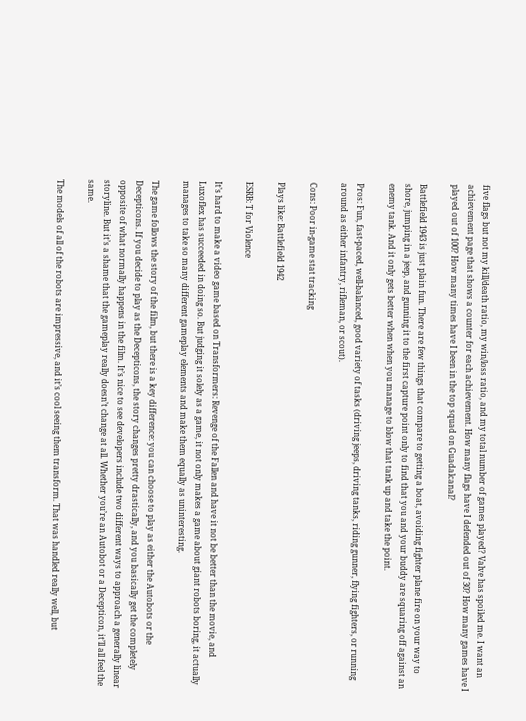five flags but not my kill/death ratio, my win/loss ratio, and my total number of games played? Valve has spoiled me. I want an achievement page that shows a counter for each achievement. How many flags have I defended out of 30? How many games have I played out of 100? How many times have I been in the top squad on Guadalcanal?

Battlefield 1943 is just plain fun. There are few things that compare to getting a boat, avoiding fighter plane fire on your way to shore, jumping in a jeep, and gunning it to the first capture point only to find that you and your buddy are squaring off against an enemy tank. And it only gets better when when you manage to blow that tank up and take the point.

Pros: Fun, fast-paced, well-balanced, good variety of tasks (driving jeeps, driving tanks, riding gunner, flying fighters, or running around as either infantry, rifleman, or scout).

Cons: Poor in-game stat tracking

Plays like: Battlefield 1942

ESRB: T for Violence

It’s hard to make a video game based on Transformers: Revenge of the Fallen and have it not be better than the movie, and Luxoflex has succeeded in doing so. But judging it solely as a game, it not only makes a game about giant robots boring, it actually manages to take so many different gameplay elements and make them equally as uninteresting.

The game follows the story of the film, but there is a key difference: you can choose to play as either the Autobots or the Decepticons. If you decide to play as the Decepticons, the story changes pretty drastically, and you basically get the completely opposite of what normally happens in the film. It’s nice to see developers include two different ways to approach a generally linear storyline. But it’s a shame that the gameplay really doesn’t change at all. Whether you’re an Autobot or a Decepticon, it’ll all feel the same.

The models of all of the robots are impressive, and it’s cool seeing them transform. That was handled really well, but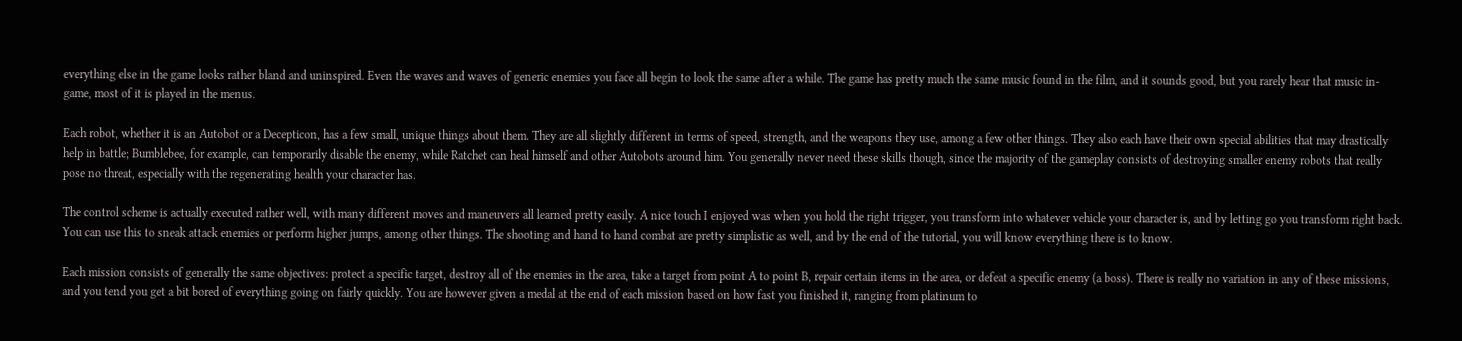everything else in the game looks rather bland and uninspired. Even the waves and waves of generic enemies you face all begin to look the same after a while. The game has pretty much the same music found in the film, and it sounds good, but you rarely hear that music in-game, most of it is played in the menus.

Each robot, whether it is an Autobot or a Decepticon, has a few small, unique things about them. They are all slightly different in terms of speed, strength, and the weapons they use, among a few other things. They also each have their own special abilities that may drastically help in battle; Bumblebee, for example, can temporarily disable the enemy, while Ratchet can heal himself and other Autobots around him. You generally never need these skills though, since the majority of the gameplay consists of destroying smaller enemy robots that really pose no threat, especially with the regenerating health your character has.

The control scheme is actually executed rather well, with many different moves and maneuvers all learned pretty easily. A nice touch I enjoyed was when you hold the right trigger, you transform into whatever vehicle your character is, and by letting go you transform right back. You can use this to sneak attack enemies or perform higher jumps, among other things. The shooting and hand to hand combat are pretty simplistic as well, and by the end of the tutorial, you will know everything there is to know.

Each mission consists of generally the same objectives: protect a specific target, destroy all of the enemies in the area, take a target from point A to point B, repair certain items in the area, or defeat a specific enemy (a boss). There is really no variation in any of these missions, and you tend you get a bit bored of everything going on fairly quickly. You are however given a medal at the end of each mission based on how fast you finished it, ranging from platinum to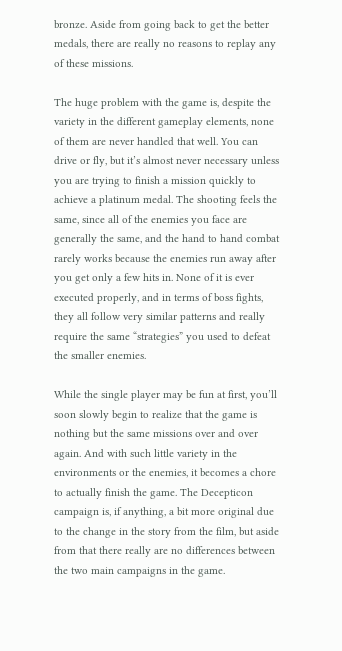bronze. Aside from going back to get the better medals, there are really no reasons to replay any of these missions.

The huge problem with the game is, despite the variety in the different gameplay elements, none of them are never handled that well. You can drive or fly, but it’s almost never necessary unless you are trying to finish a mission quickly to achieve a platinum medal. The shooting feels the same, since all of the enemies you face are generally the same, and the hand to hand combat rarely works because the enemies run away after you get only a few hits in. None of it is ever executed properly, and in terms of boss fights, they all follow very similar patterns and really require the same “strategies” you used to defeat the smaller enemies.

While the single player may be fun at first, you’ll soon slowly begin to realize that the game is nothing but the same missions over and over again. And with such little variety in the environments or the enemies, it becomes a chore to actually finish the game. The Decepticon campaign is, if anything, a bit more original due to the change in the story from the film, but aside from that there really are no differences between the two main campaigns in the game.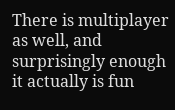There is multiplayer as well, and surprisingly enough it actually is fun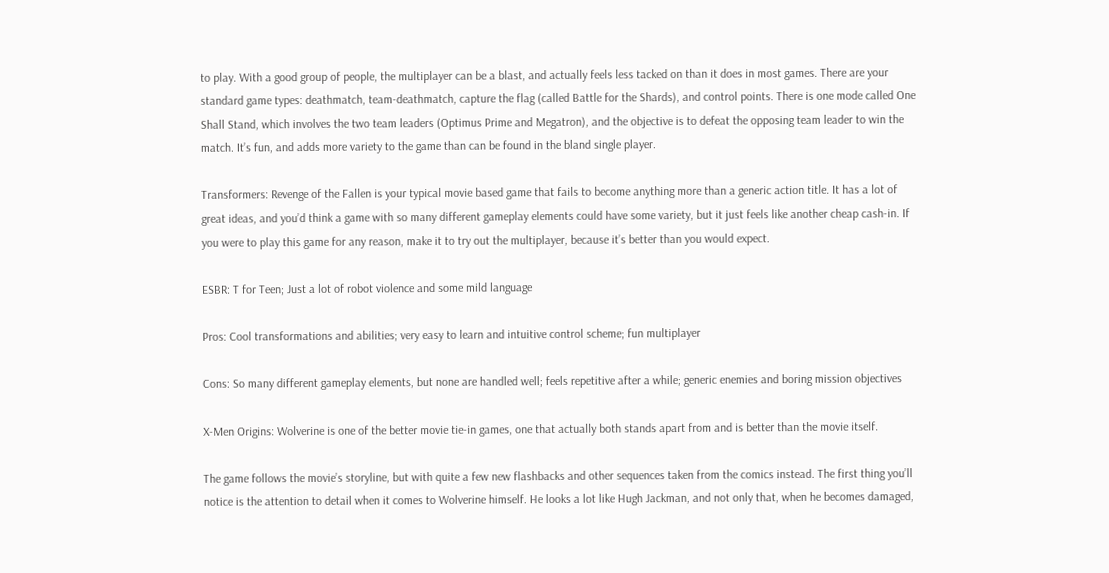to play. With a good group of people, the multiplayer can be a blast, and actually feels less tacked on than it does in most games. There are your standard game types: deathmatch, team-deathmatch, capture the flag (called Battle for the Shards), and control points. There is one mode called One Shall Stand, which involves the two team leaders (Optimus Prime and Megatron), and the objective is to defeat the opposing team leader to win the match. It’s fun, and adds more variety to the game than can be found in the bland single player.

Transformers: Revenge of the Fallen is your typical movie based game that fails to become anything more than a generic action title. It has a lot of great ideas, and you’d think a game with so many different gameplay elements could have some variety, but it just feels like another cheap cash-in. If you were to play this game for any reason, make it to try out the multiplayer, because it’s better than you would expect.

ESBR: T for Teen; Just a lot of robot violence and some mild language

Pros: Cool transformations and abilities; very easy to learn and intuitive control scheme; fun multiplayer

Cons: So many different gameplay elements, but none are handled well; feels repetitive after a while; generic enemies and boring mission objectives

X-Men Origins: Wolverine is one of the better movie tie-in games, one that actually both stands apart from and is better than the movie itself.

The game follows the movie’s storyline, but with quite a few new flashbacks and other sequences taken from the comics instead. The first thing you’ll notice is the attention to detail when it comes to Wolverine himself. He looks a lot like Hugh Jackman, and not only that, when he becomes damaged,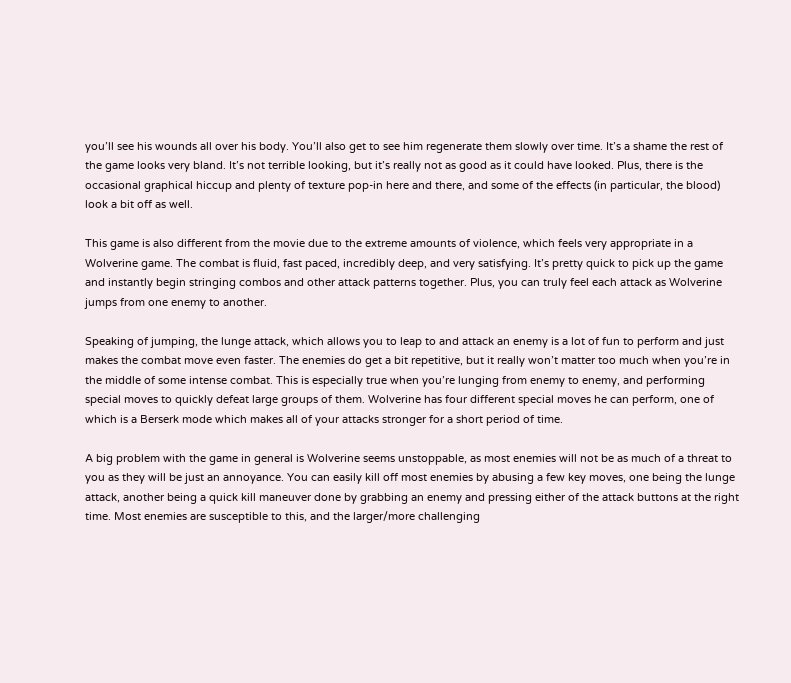you’ll see his wounds all over his body. You’ll also get to see him regenerate them slowly over time. It’s a shame the rest of the game looks very bland. It’s not terrible looking, but it’s really not as good as it could have looked. Plus, there is the occasional graphical hiccup and plenty of texture pop-in here and there, and some of the effects (in particular, the blood) look a bit off as well.

This game is also different from the movie due to the extreme amounts of violence, which feels very appropriate in a Wolverine game. The combat is fluid, fast paced, incredibly deep, and very satisfying. It’s pretty quick to pick up the game and instantly begin stringing combos and other attack patterns together. Plus, you can truly feel each attack as Wolverine jumps from one enemy to another.

Speaking of jumping, the lunge attack, which allows you to leap to and attack an enemy is a lot of fun to perform and just makes the combat move even faster. The enemies do get a bit repetitive, but it really won’t matter too much when you’re in the middle of some intense combat. This is especially true when you’re lunging from enemy to enemy, and performing special moves to quickly defeat large groups of them. Wolverine has four different special moves he can perform, one of which is a Berserk mode which makes all of your attacks stronger for a short period of time.

A big problem with the game in general is Wolverine seems unstoppable, as most enemies will not be as much of a threat to you as they will be just an annoyance. You can easily kill off most enemies by abusing a few key moves, one being the lunge attack, another being a quick kill maneuver done by grabbing an enemy and pressing either of the attack buttons at the right time. Most enemies are susceptible to this, and the larger/more challenging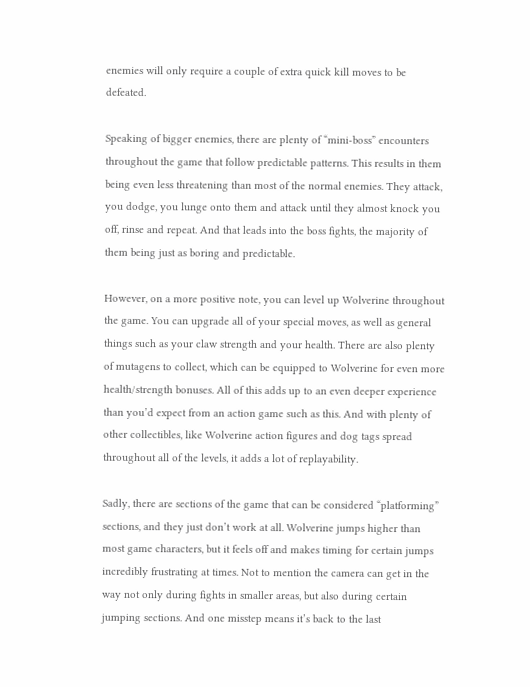enemies will only require a couple of extra quick kill moves to be defeated.

Speaking of bigger enemies, there are plenty of “mini-boss” encounters throughout the game that follow predictable patterns. This results in them being even less threatening than most of the normal enemies. They attack, you dodge, you lunge onto them and attack until they almost knock you off, rinse and repeat. And that leads into the boss fights, the majority of them being just as boring and predictable.

However, on a more positive note, you can level up Wolverine throughout the game. You can upgrade all of your special moves, as well as general things such as your claw strength and your health. There are also plenty of mutagens to collect, which can be equipped to Wolverine for even more health/strength bonuses. All of this adds up to an even deeper experience than you’d expect from an action game such as this. And with plenty of other collectibles, like Wolverine action figures and dog tags spread throughout all of the levels, it adds a lot of replayability.

Sadly, there are sections of the game that can be considered “platforming” sections, and they just don’t work at all. Wolverine jumps higher than most game characters, but it feels off and makes timing for certain jumps incredibly frustrating at times. Not to mention the camera can get in the way not only during fights in smaller areas, but also during certain jumping sections. And one misstep means it’s back to the last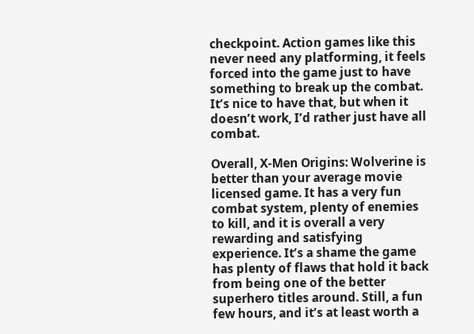checkpoint. Action games like this never need any platforming, it feels forced into the game just to have something to break up the combat. It’s nice to have that, but when it doesn’t work, I’d rather just have all combat.

Overall, X-Men Origins: Wolverine is better than your average movie licensed game. It has a very fun combat system, plenty of enemies to kill, and it is overall a very rewarding and satisfying experience. It’s a shame the game has plenty of flaws that hold it back from being one of the better superhero titles around. Still, a fun few hours, and it’s at least worth a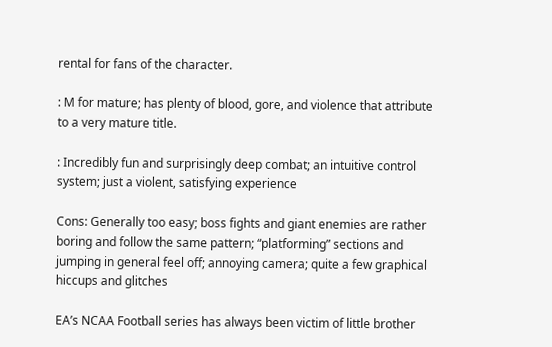rental for fans of the character.

: M for mature; has plenty of blood, gore, and violence that attribute to a very mature title.

: Incredibly fun and surprisingly deep combat; an intuitive control system; just a violent, satisfying experience

Cons: Generally too easy; boss fights and giant enemies are rather boring and follow the same pattern; “platforming” sections and jumping in general feel off; annoying camera; quite a few graphical hiccups and glitches

EA’s NCAA Football series has always been victim of little brother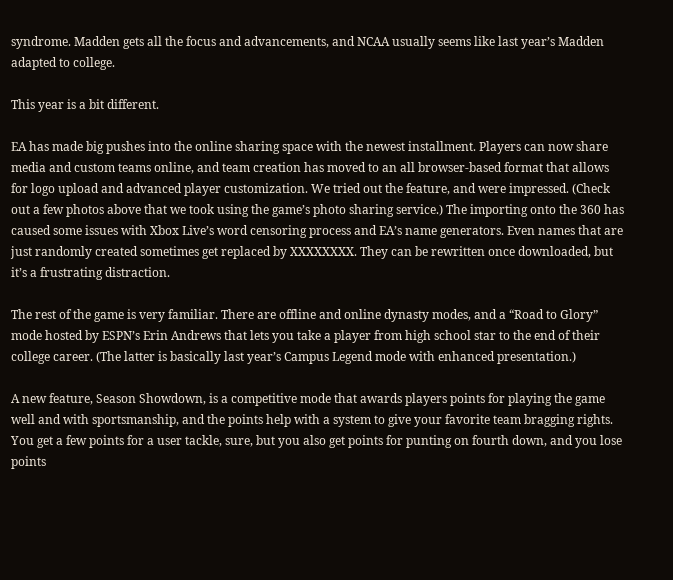syndrome. Madden gets all the focus and advancements, and NCAA usually seems like last year’s Madden adapted to college.

This year is a bit different.

EA has made big pushes into the online sharing space with the newest installment. Players can now share media and custom teams online, and team creation has moved to an all browser-based format that allows for logo upload and advanced player customization. We tried out the feature, and were impressed. (Check out a few photos above that we took using the game’s photo sharing service.) The importing onto the 360 has caused some issues with Xbox Live’s word censoring process and EA’s name generators. Even names that are just randomly created sometimes get replaced by XXXXXXXX. They can be rewritten once downloaded, but it’s a frustrating distraction.

The rest of the game is very familiar. There are offline and online dynasty modes, and a “Road to Glory” mode hosted by ESPN’s Erin Andrews that lets you take a player from high school star to the end of their college career. (The latter is basically last year’s Campus Legend mode with enhanced presentation.)

A new feature, Season Showdown, is a competitive mode that awards players points for playing the game well and with sportsmanship, and the points help with a system to give your favorite team bragging rights. You get a few points for a user tackle, sure, but you also get points for punting on fourth down, and you lose points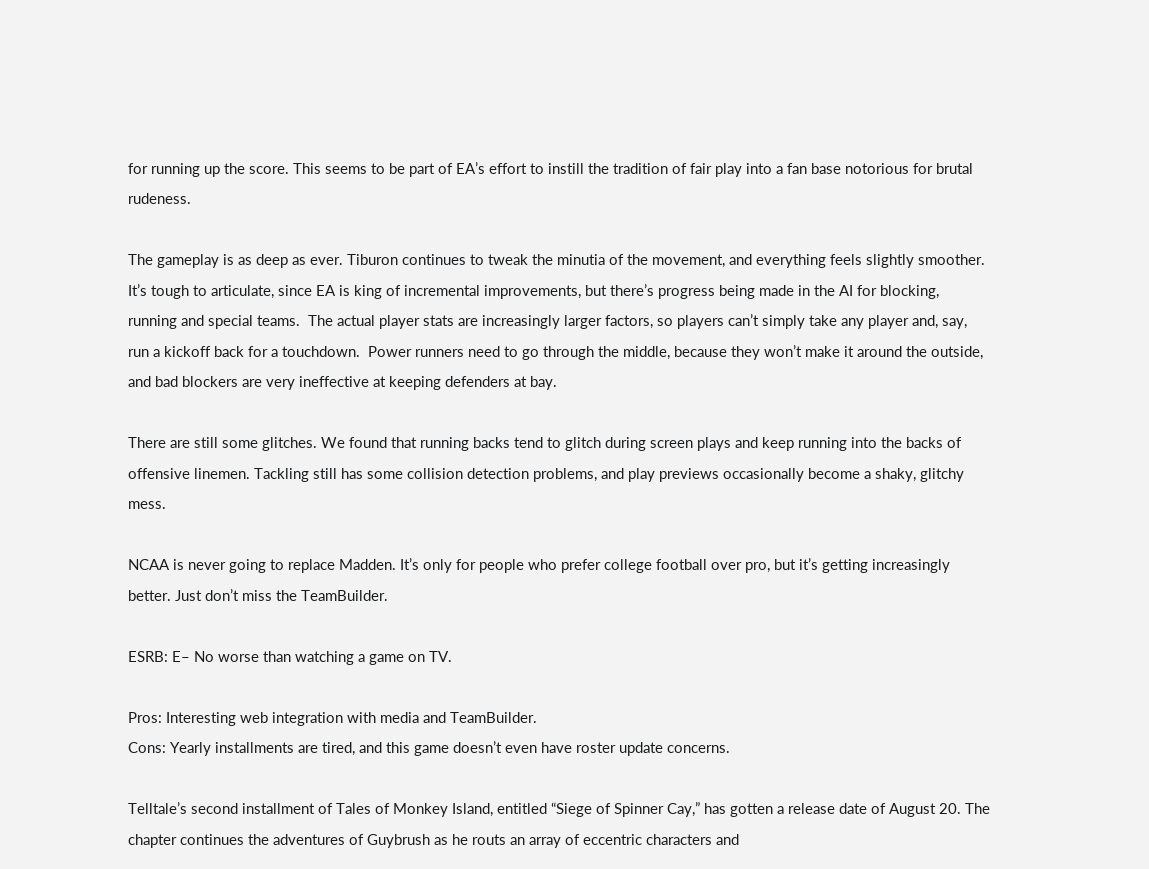for running up the score. This seems to be part of EA’s effort to instill the tradition of fair play into a fan base notorious for brutal rudeness.

The gameplay is as deep as ever. Tiburon continues to tweak the minutia of the movement, and everything feels slightly smoother. It’s tough to articulate, since EA is king of incremental improvements, but there’s progress being made in the AI for blocking, running and special teams.  The actual player stats are increasingly larger factors, so players can’t simply take any player and, say, run a kickoff back for a touchdown.  Power runners need to go through the middle, because they won’t make it around the outside, and bad blockers are very ineffective at keeping defenders at bay.

There are still some glitches. We found that running backs tend to glitch during screen plays and keep running into the backs of offensive linemen. Tackling still has some collision detection problems, and play previews occasionally become a shaky, glitchy mess.

NCAA is never going to replace Madden. It’s only for people who prefer college football over pro, but it’s getting increasingly better. Just don’t miss the TeamBuilder.

ESRB: E– No worse than watching a game on TV.

Pros: Interesting web integration with media and TeamBuilder.
Cons: Yearly installments are tired, and this game doesn’t even have roster update concerns.

Telltale’s second installment of Tales of Monkey Island, entitled “Siege of Spinner Cay,” has gotten a release date of August 20. The chapter continues the adventures of Guybrush as he routs an array of eccentric characters and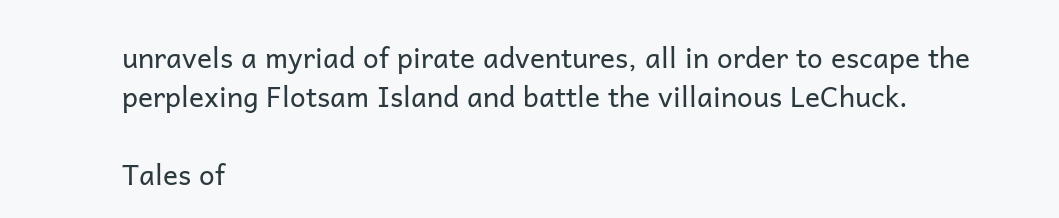unravels a myriad of pirate adventures, all in order to escape the perplexing Flotsam Island and battle the villainous LeChuck.

Tales of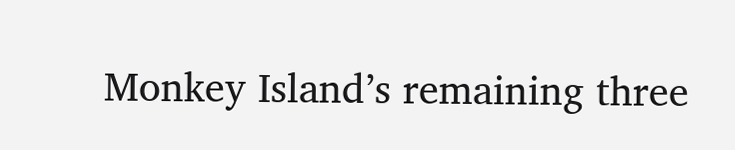Monkey Island’s remaining three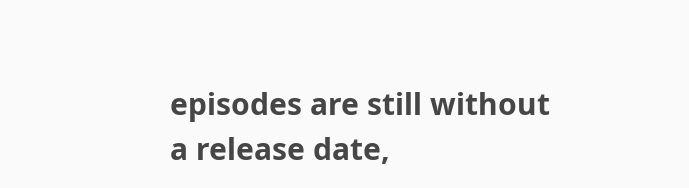episodes are still without a release date,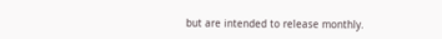but are intended to release monthly.